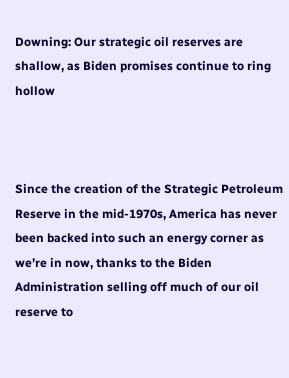Downing: Our strategic oil reserves are shallow, as Biden promises continue to ring hollow



Since the creation of the Strategic Petroleum Reserve in the mid-1970s, America has never been backed into such an energy corner as we’re in now, thanks to the Biden Administration selling off much of our oil reserve to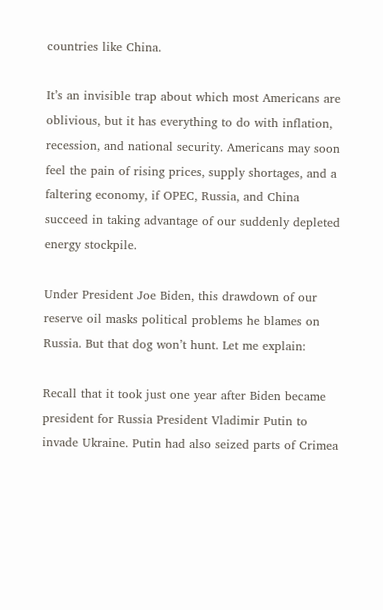countries like China.

It’s an invisible trap about which most Americans are oblivious, but it has everything to do with inflation, recession, and national security. Americans may soon feel the pain of rising prices, supply shortages, and a faltering economy, if OPEC, Russia, and China succeed in taking advantage of our suddenly depleted energy stockpile.

Under President Joe Biden, this drawdown of our reserve oil masks political problems he blames on Russia. But that dog won’t hunt. Let me explain:

Recall that it took just one year after Biden became president for Russia President Vladimir Putin to invade Ukraine. Putin had also seized parts of Crimea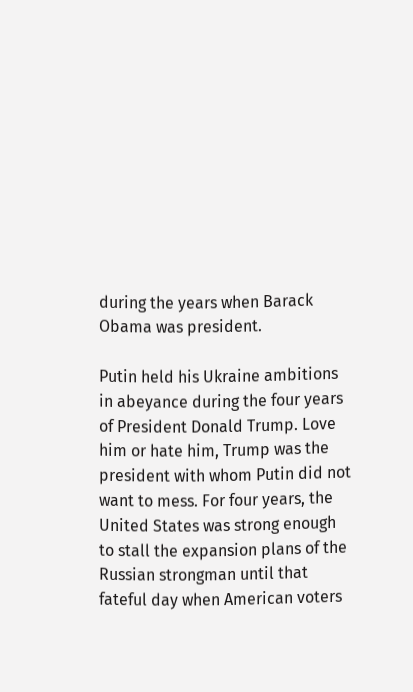during the years when Barack Obama was president.

Putin held his Ukraine ambitions in abeyance during the four years of President Donald Trump. Love him or hate him, Trump was the president with whom Putin did not want to mess. For four years, the United States was strong enough to stall the expansion plans of the Russian strongman until that fateful day when American voters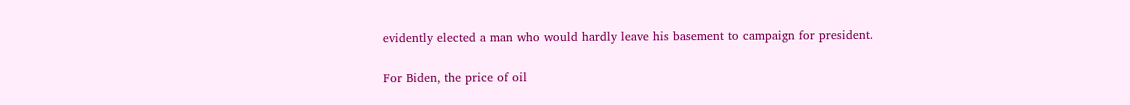evidently elected a man who would hardly leave his basement to campaign for president.

For Biden, the price of oil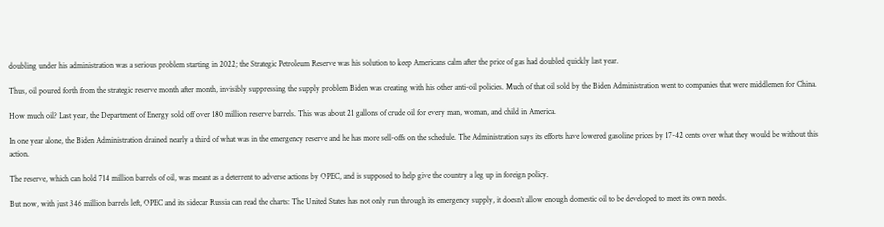doubling under his administration was a serious problem starting in 2022; the Strategic Petroleum Reserve was his solution to keep Americans calm after the price of gas had doubled quickly last year.

Thus, oil poured forth from the strategic reserve month after month, invisibly suppressing the supply problem Biden was creating with his other anti-oil policies. Much of that oil sold by the Biden Administration went to companies that were middlemen for China.

How much oil? Last year, the Department of Energy sold off over 180 million reserve barrels. This was about 21 gallons of crude oil for every man, woman, and child in America.

In one year alone, the Biden Administration drained nearly a third of what was in the emergency reserve and he has more sell-offs on the schedule. The Administration says its efforts have lowered gasoline prices by 17-42 cents over what they would be without this action.

The reserve, which can hold 714 million barrels of oil, was meant as a deterrent to adverse actions by OPEC, and is supposed to help give the country a leg up in foreign policy.

But now, with just 346 million barrels left, OPEC and its sidecar Russia can read the charts: The United States has not only run through its emergency supply, it doesn’t allow enough domestic oil to be developed to meet its own needs.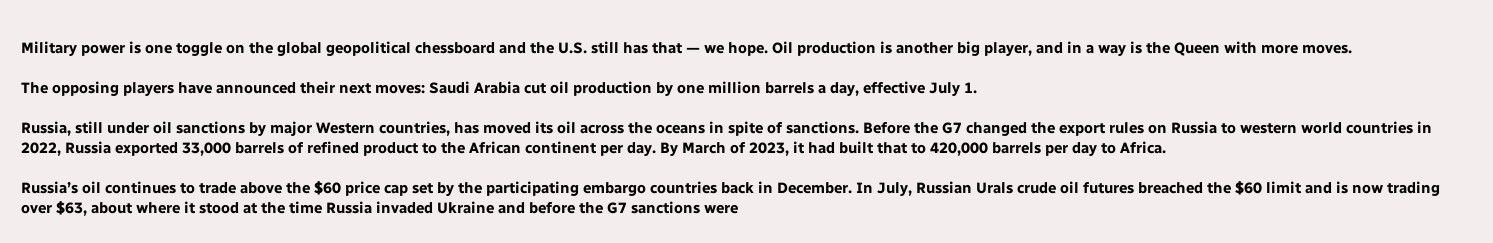Military power is one toggle on the global geopolitical chessboard and the U.S. still has that — we hope. Oil production is another big player, and in a way is the Queen with more moves.

The opposing players have announced their next moves: Saudi Arabia cut oil production by one million barrels a day, effective July 1.

Russia, still under oil sanctions by major Western countries, has moved its oil across the oceans in spite of sanctions. Before the G7 changed the export rules on Russia to western world countries in 2022, Russia exported 33,000 barrels of refined product to the African continent per day. By March of 2023, it had built that to 420,000 barrels per day to Africa.

Russia’s oil continues to trade above the $60 price cap set by the participating embargo countries back in December. In July, Russian Urals crude oil futures breached the $60 limit and is now trading over $63, about where it stood at the time Russia invaded Ukraine and before the G7 sanctions were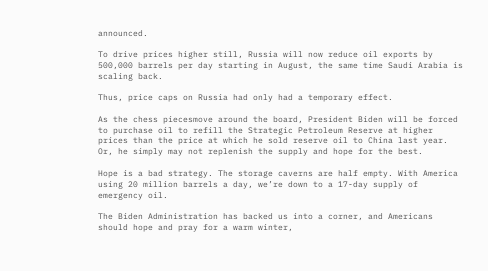announced.

To drive prices higher still, Russia will now reduce oil exports by 500,000 barrels per day starting in August, the same time Saudi Arabia is scaling back.

Thus, price caps on Russia had only had a temporary effect.

As the chess piecesmove around the board, President Biden will be forced to purchase oil to refill the Strategic Petroleum Reserve at higher prices than the price at which he sold reserve oil to China last year. Or, he simply may not replenish the supply and hope for the best.

Hope is a bad strategy. The storage caverns are half empty. With America using 20 million barrels a day, we’re down to a 17-day supply of emergency oil.

The Biden Administration has backed us into a corner, and Americans should hope and pray for a warm winter,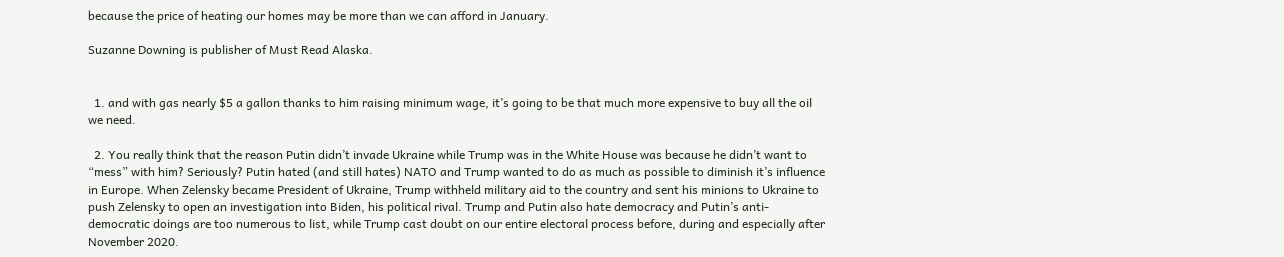because the price of heating our homes may be more than we can afford in January.

Suzanne Downing is publisher of Must Read Alaska.


  1. and with gas nearly $5 a gallon thanks to him raising minimum wage, it’s going to be that much more expensive to buy all the oil we need.

  2. You really think that the reason Putin didn’t invade Ukraine while Trump was in the White House was because he didn’t want to “mess” with him? Seriously? Putin hated (and still hates) NATO and Trump wanted to do as much as possible to diminish it’s influence in Europe. When Zelensky became President of Ukraine, Trump withheld military aid to the country and sent his minions to Ukraine to push Zelensky to open an investigation into Biden, his political rival. Trump and Putin also hate democracy and Putin’s anti-democratic doings are too numerous to list, while Trump cast doubt on our entire electoral process before, during and especially after November 2020.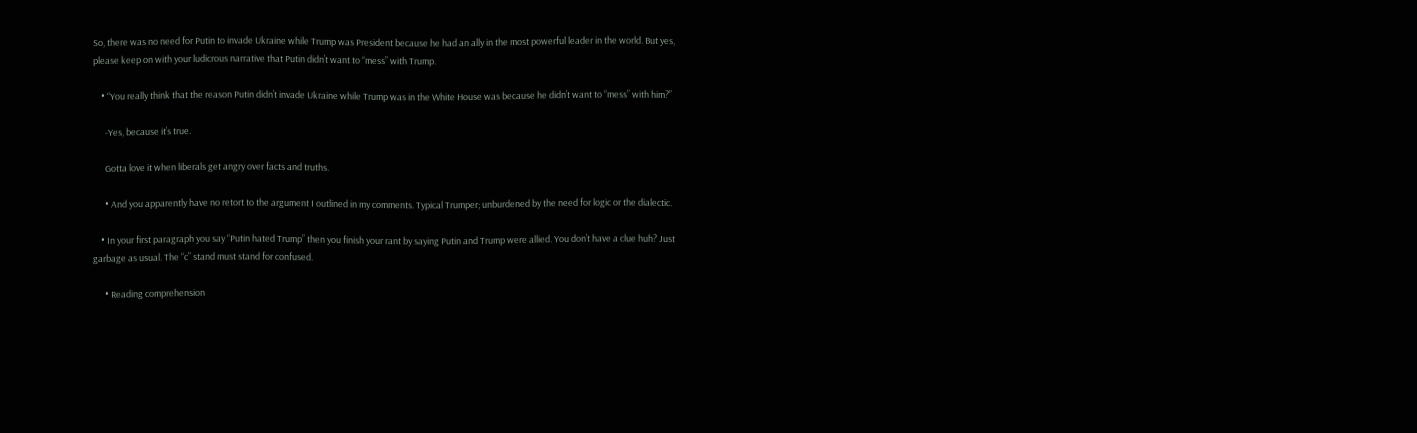So, there was no need for Putin to invade Ukraine while Trump was President because he had an ally in the most powerful leader in the world. But yes, please keep on with your ludicrous narrative that Putin didn’t want to “mess” with Trump.

    • “You really think that the reason Putin didn’t invade Ukraine while Trump was in the White House was because he didn’t want to “mess” with him?”

      -Yes, because it’s true.

      Gotta love it when liberals get angry over facts and truths.

      • And you apparently have no retort to the argument I outlined in my comments. Typical Trumper; unburdened by the need for logic or the dialectic.

    • In your first paragraph you say “Putin hated Trump” then you finish your rant by saying Putin and Trump were allied. You don’t have a clue huh? Just garbage as usual. The “c” stand must stand for confused.

      • Reading comprehension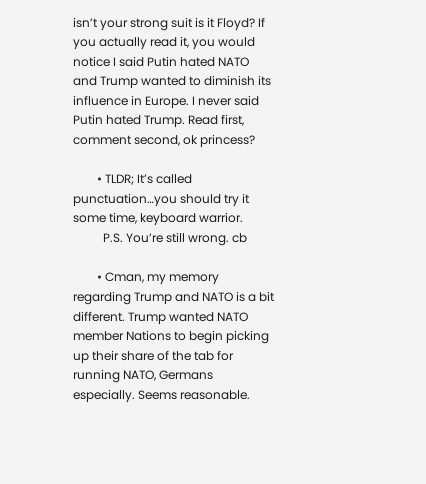isn’t your strong suit is it Floyd? If you actually read it, you would notice I said Putin hated NATO and Trump wanted to diminish its influence in Europe. I never said Putin hated Trump. Read first, comment second, ok princess?

        • TLDR; It’s called punctuation…you should try it some time, keyboard warrior.
          P.S. You’re still wrong. cb

        • Cman, my memory regarding Trump and NATO is a bit different. Trump wanted NATO member Nations to begin picking up their share of the tab for running NATO, Germans especially. Seems reasonable.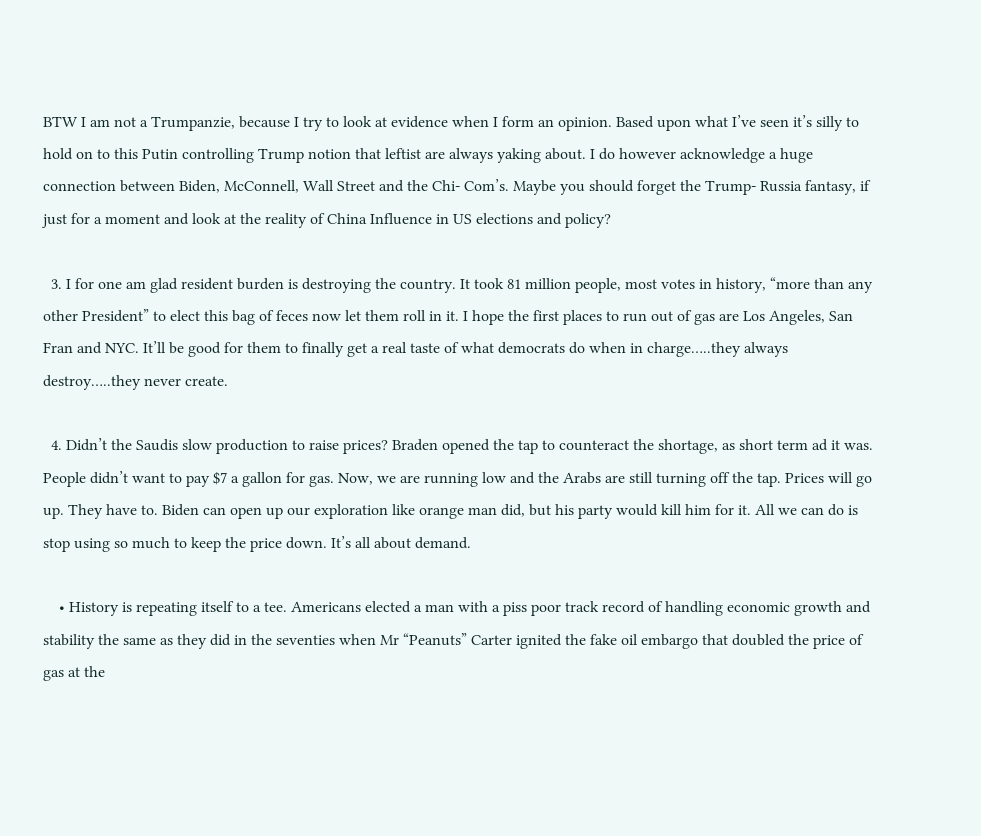BTW I am not a Trumpanzie, because I try to look at evidence when I form an opinion. Based upon what I’ve seen it’s silly to hold on to this Putin controlling Trump notion that leftist are always yaking about. I do however acknowledge a huge connection between Biden, McConnell, Wall Street and the Chi- Com’s. Maybe you should forget the Trump- Russia fantasy, if just for a moment and look at the reality of China Influence in US elections and policy?

  3. I for one am glad resident burden is destroying the country. It took 81 million people, most votes in history, “more than any other President” to elect this bag of feces now let them roll in it. I hope the first places to run out of gas are Los Angeles, San Fran and NYC. It’ll be good for them to finally get a real taste of what democrats do when in charge…..they always destroy…..they never create.

  4. Didn’t the Saudis slow production to raise prices? Braden opened the tap to counteract the shortage, as short term ad it was. People didn’t want to pay $7 a gallon for gas. Now, we are running low and the Arabs are still turning off the tap. Prices will go up. They have to. Biden can open up our exploration like orange man did, but his party would kill him for it. All we can do is stop using so much to keep the price down. It’s all about demand.

    • History is repeating itself to a tee. Americans elected a man with a piss poor track record of handling economic growth and stability the same as they did in the seventies when Mr “Peanuts” Carter ignited the fake oil embargo that doubled the price of gas at the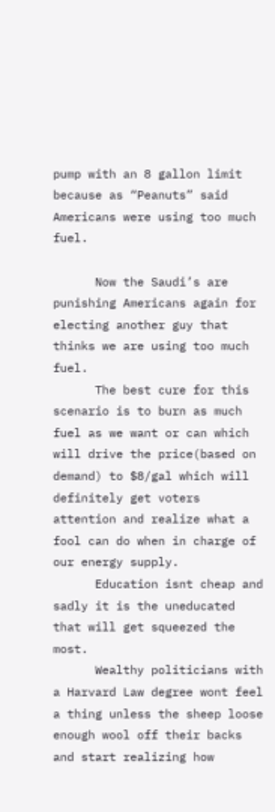pump with an 8 gallon limit because as “Peanuts” said Americans were using too much fuel.

      Now the Saudi’s are punishing Americans again for electing another guy that thinks we are using too much fuel.
      The best cure for this scenario is to burn as much fuel as we want or can which will drive the price(based on demand) to $8/gal which will definitely get voters attention and realize what a fool can do when in charge of our energy supply.
      Education isnt cheap and sadly it is the uneducated that will get squeezed the most.
      Wealthy politicians with a Harvard Law degree wont feel a thing unless the sheep loose enough wool off their backs and start realizing how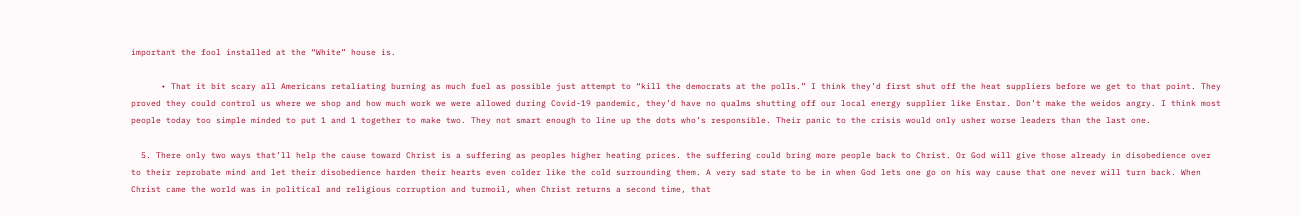important the fool installed at the “White” house is.

      • That it bit scary all Americans retaliating burning as much fuel as possible just attempt to “kill the democrats at the polls.” I think they’d first shut off the heat suppliers before we get to that point. They proved they could control us where we shop and how much work we were allowed during Covid-19 pandemic, they’d have no qualms shutting off our local energy supplier like Enstar. Don’t make the weidos angry. I think most people today too simple minded to put 1 and 1 together to make two. They not smart enough to line up the dots who’s responsible. Their panic to the crisis would only usher worse leaders than the last one.

  5. There only two ways that’ll help the cause toward Christ is a suffering as peoples higher heating prices. the suffering could bring more people back to Christ. Or God will give those already in disobedience over to their reprobate mind and let their disobedience harden their hearts even colder like the cold surrounding them. A very sad state to be in when God lets one go on his way cause that one never will turn back. When Christ came the world was in political and religious corruption and turmoil, when Christ returns a second time, that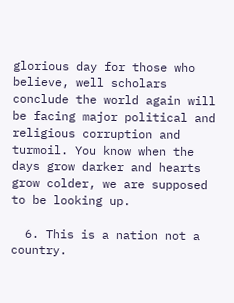glorious day for those who believe, well scholars conclude the world again will be facing major political and religious corruption and turmoil. You know when the days grow darker and hearts grow colder, we are supposed to be looking up.

  6. This is a nation not a country.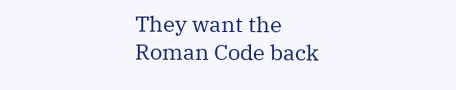They want the Roman Code back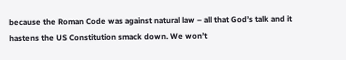because the Roman Code was against natural law – all that God’s talk and it hastens the US Constitution smack down. We won’t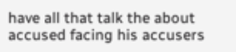have all that talk the about accused facing his accusers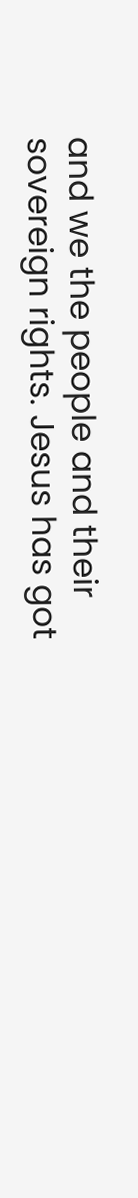and we the people and their sovereign rights. Jesus has got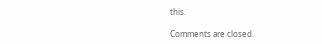this.

Comments are closed.